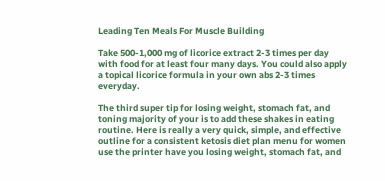Leading Ten Meals For Muscle Building

Take 500-1,000 mg of licorice extract 2-3 times per day with food for at least four many days. You could also apply a topical licorice formula in your own abs 2-3 times everyday.

The third super tip for losing weight, stomach fat, and toning majority of your is to add these shakes in eating routine. Here is really a very quick, simple, and effective outline for a consistent ketosis diet plan menu for women use the printer have you losing weight, stomach fat, and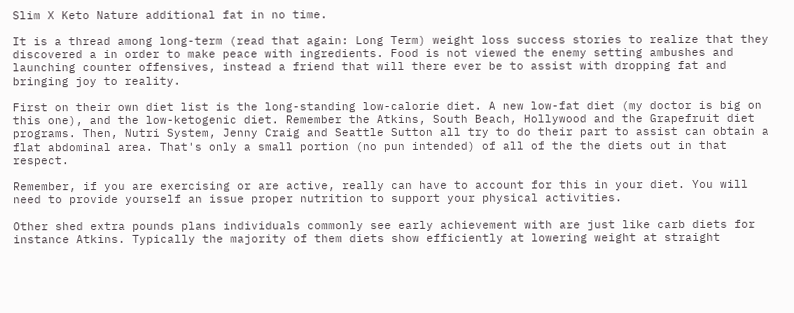Slim X Keto Nature additional fat in no time.

It is a thread among long-term (read that again: Long Term) weight loss success stories to realize that they discovered a in order to make peace with ingredients. Food is not viewed the enemy setting ambushes and launching counter offensives, instead a friend that will there ever be to assist with dropping fat and bringing joy to reality.

First on their own diet list is the long-standing low-calorie diet. A new low-fat diet (my doctor is big on this one), and the low-ketogenic diet. Remember the Atkins, South Beach, Hollywood and the Grapefruit diet programs. Then, Nutri System, Jenny Craig and Seattle Sutton all try to do their part to assist can obtain a flat abdominal area. That's only a small portion (no pun intended) of all of the the diets out in that respect.

Remember, if you are exercising or are active, really can have to account for this in your diet. You will need to provide yourself an issue proper nutrition to support your physical activities.

Other shed extra pounds plans individuals commonly see early achievement with are just like carb diets for instance Atkins. Typically the majority of them diets show efficiently at lowering weight at straight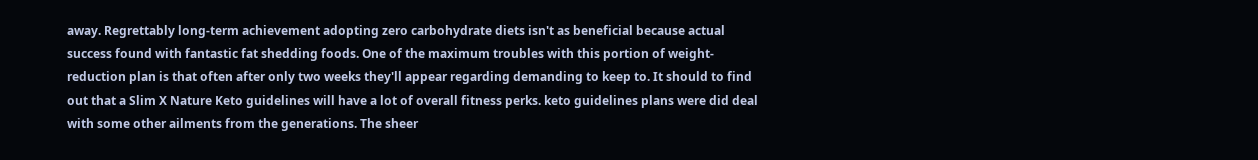away. Regrettably long-term achievement adopting zero carbohydrate diets isn't as beneficial because actual success found with fantastic fat shedding foods. One of the maximum troubles with this portion of weight-reduction plan is that often after only two weeks they'll appear regarding demanding to keep to. It should to find out that a Slim X Nature Keto guidelines will have a lot of overall fitness perks. keto guidelines plans were did deal with some other ailments from the generations. The sheer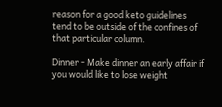reason for a good keto guidelines tend to be outside of the confines of that particular column.

Dinner - Make dinner an early affair if you would like to lose weight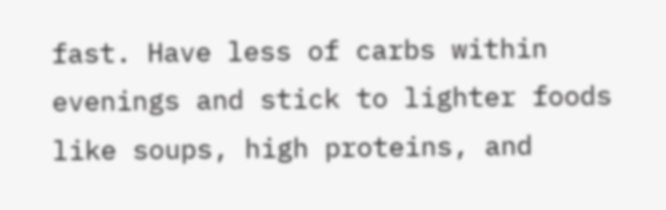fast. Have less of carbs within evenings and stick to lighter foods like soups, high proteins, and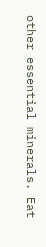other essential minerals. Eat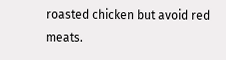roasted chicken but avoid red meats.